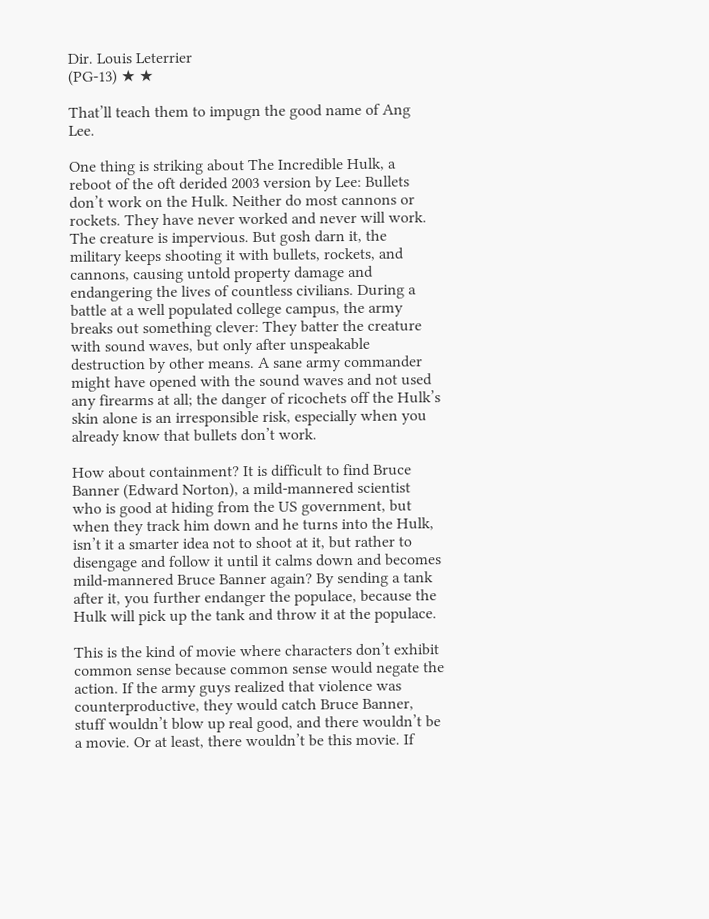Dir. Louis Leterrier
(PG-13) ★ ★

That’ll teach them to impugn the good name of Ang Lee.

One thing is striking about The Incredible Hulk, a reboot of the oft derided 2003 version by Lee: Bullets don’t work on the Hulk. Neither do most cannons or rockets. They have never worked and never will work. The creature is impervious. But gosh darn it, the military keeps shooting it with bullets, rockets, and cannons, causing untold property damage and endangering the lives of countless civilians. During a battle at a well populated college campus, the army breaks out something clever: They batter the creature with sound waves, but only after unspeakable destruction by other means. A sane army commander might have opened with the sound waves and not used any firearms at all; the danger of ricochets off the Hulk’s skin alone is an irresponsible risk, especially when you already know that bullets don’t work.

How about containment? It is difficult to find Bruce Banner (Edward Norton), a mild-mannered scientist who is good at hiding from the US government, but when they track him down and he turns into the Hulk, isn’t it a smarter idea not to shoot at it, but rather to disengage and follow it until it calms down and becomes mild-mannered Bruce Banner again? By sending a tank after it, you further endanger the populace, because the Hulk will pick up the tank and throw it at the populace.

This is the kind of movie where characters don’t exhibit common sense because common sense would negate the action. If the army guys realized that violence was counterproductive, they would catch Bruce Banner, stuff wouldn’t blow up real good, and there wouldn’t be a movie. Or at least, there wouldn’t be this movie. If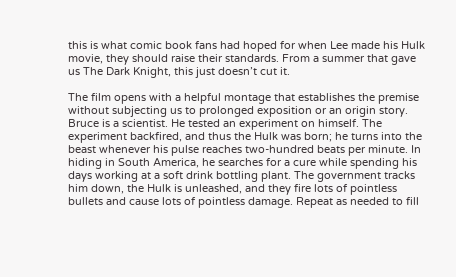this is what comic book fans had hoped for when Lee made his Hulk movie, they should raise their standards. From a summer that gave us The Dark Knight, this just doesn’t cut it.

The film opens with a helpful montage that establishes the premise without subjecting us to prolonged exposition or an origin story. Bruce is a scientist. He tested an experiment on himself. The experiment backfired, and thus the Hulk was born; he turns into the beast whenever his pulse reaches two-hundred beats per minute. In hiding in South America, he searches for a cure while spending his days working at a soft drink bottling plant. The government tracks him down, the Hulk is unleashed, and they fire lots of pointless bullets and cause lots of pointless damage. Repeat as needed to fill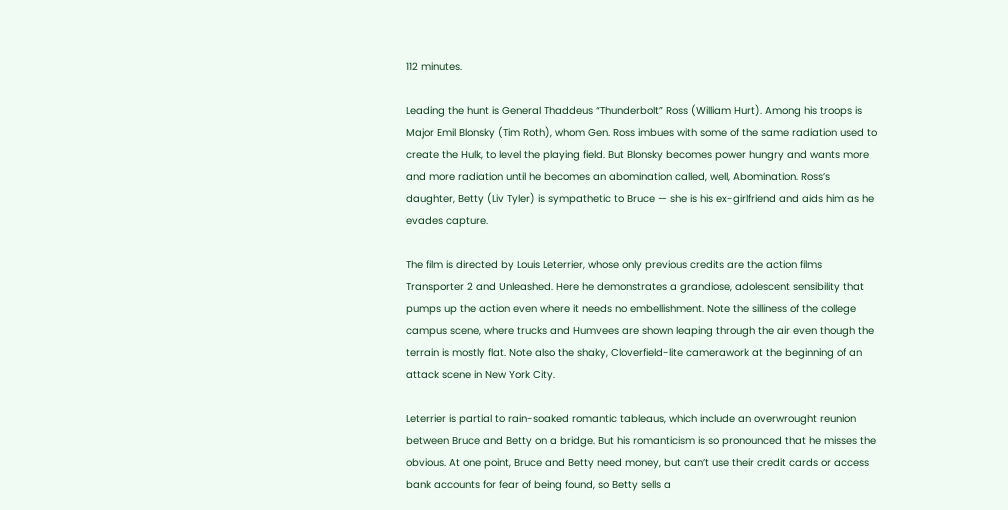112 minutes.

Leading the hunt is General Thaddeus “Thunderbolt” Ross (William Hurt). Among his troops is Major Emil Blonsky (Tim Roth), whom Gen. Ross imbues with some of the same radiation used to create the Hulk, to level the playing field. But Blonsky becomes power hungry and wants more and more radiation until he becomes an abomination called, well, Abomination. Ross’s daughter, Betty (Liv Tyler) is sympathetic to Bruce — she is his ex-girlfriend and aids him as he evades capture.

The film is directed by Louis Leterrier, whose only previous credits are the action films Transporter 2 and Unleashed. Here he demonstrates a grandiose, adolescent sensibility that pumps up the action even where it needs no embellishment. Note the silliness of the college campus scene, where trucks and Humvees are shown leaping through the air even though the terrain is mostly flat. Note also the shaky, Cloverfield-lite camerawork at the beginning of an attack scene in New York City.

Leterrier is partial to rain-soaked romantic tableaus, which include an overwrought reunion between Bruce and Betty on a bridge. But his romanticism is so pronounced that he misses the obvious. At one point, Bruce and Betty need money, but can’t use their credit cards or access bank accounts for fear of being found, so Betty sells a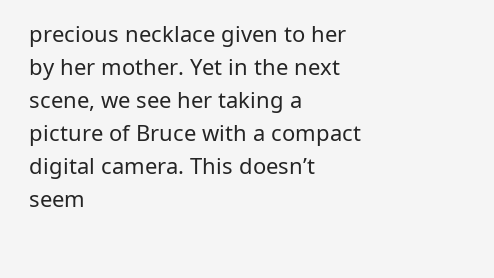precious necklace given to her by her mother. Yet in the next scene, we see her taking a picture of Bruce with a compact digital camera. This doesn’t seem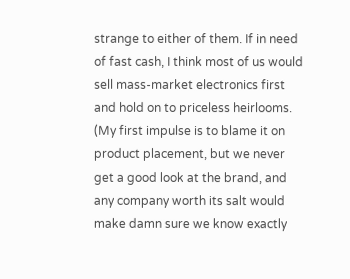strange to either of them. If in need of fast cash, I think most of us would sell mass-market electronics first and hold on to priceless heirlooms. (My first impulse is to blame it on product placement, but we never get a good look at the brand, and any company worth its salt would make damn sure we know exactly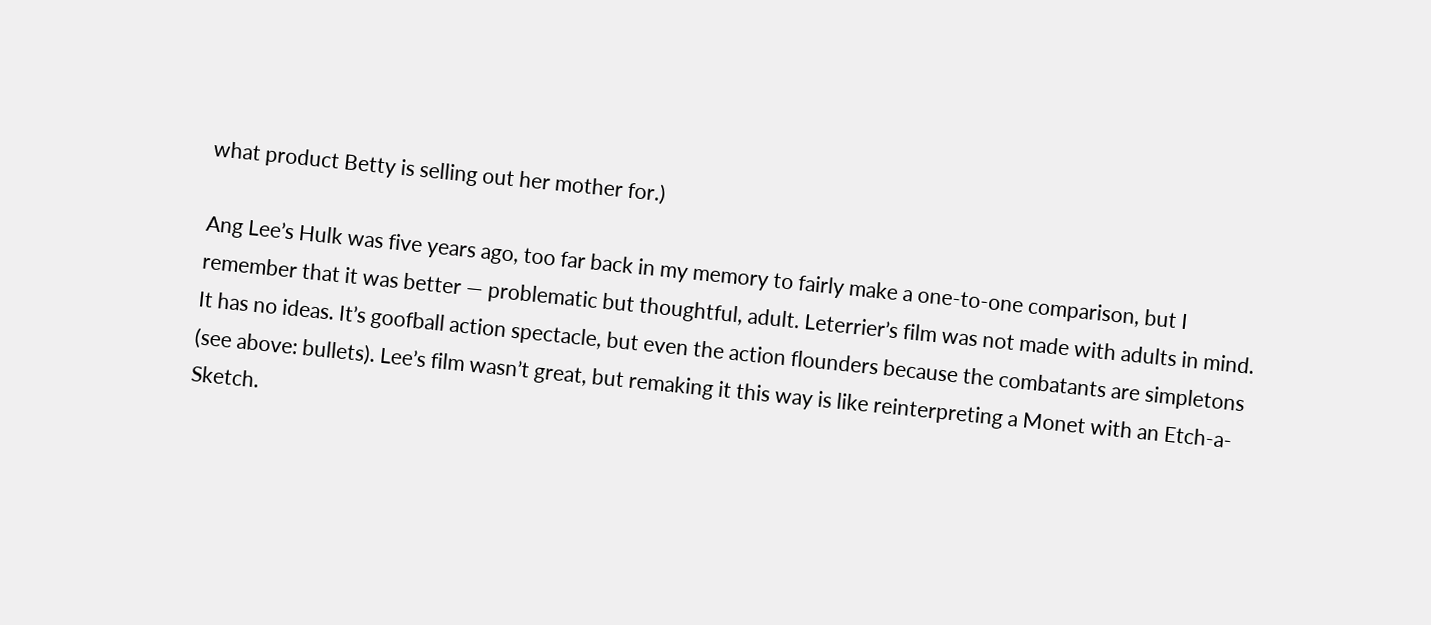what product Betty is selling out her mother for.)

Ang Lee’s Hulk was five years ago, too far back in my memory to fairly make a one-to-one comparison, but I remember that it was better — problematic but thoughtful, adult. Leterrier’s film was not made with adults in mind. It has no ideas. It’s goofball action spectacle, but even the action flounders because the combatants are simpletons (see above: bullets). Lee’s film wasn’t great, but remaking it this way is like reinterpreting a Monet with an Etch-a-Sketch.